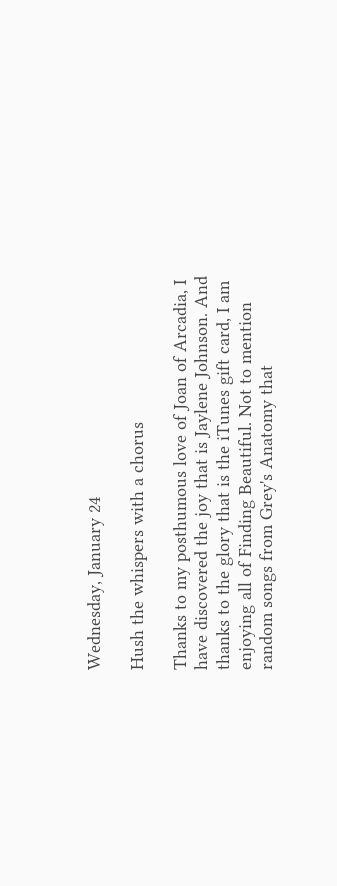Wednesday, January 24

Hush the whispers with a chorus

Thanks to my posthumous love of Joan of Arcadia, I have discovered the joy that is Jaylene Johnson. And thanks to the glory that is the iTunes gift card, I am enjoying all of Finding Beautiful. Not to mention random songs from Grey's Anatomy that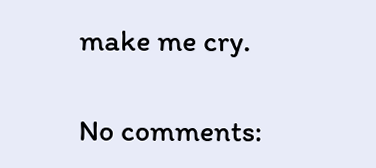make me cry.

No comments: